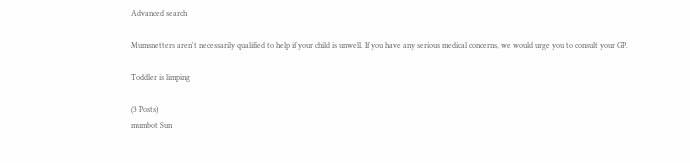Advanced search

Mumsnetters aren't necessarily qualified to help if your child is unwell. If you have any serious medical concerns, we would urge you to consult your GP.

Toddler is limping

(3 Posts)
mumbot Sun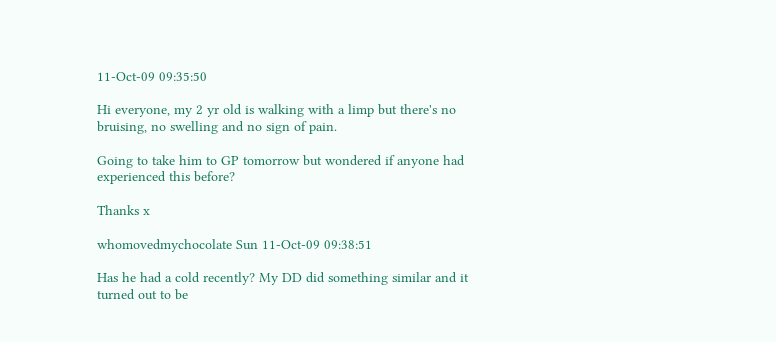11-Oct-09 09:35:50

Hi everyone, my 2 yr old is walking with a limp but there's no bruising, no swelling and no sign of pain.

Going to take him to GP tomorrow but wondered if anyone had experienced this before?

Thanks x

whomovedmychocolate Sun 11-Oct-09 09:38:51

Has he had a cold recently? My DD did something similar and it turned out to be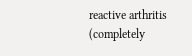reactive arthritis (completely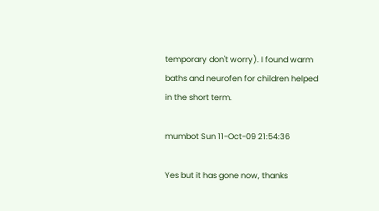temporary don't worry). I found warm baths and neurofen for children helped in the short term.

mumbot Sun 11-Oct-09 21:54:36

Yes but it has gone now, thanks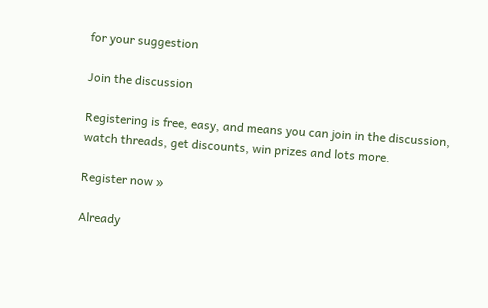for your suggestion

Join the discussion

Registering is free, easy, and means you can join in the discussion, watch threads, get discounts, win prizes and lots more.

Register now »

Already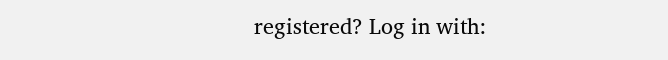registered? Log in with: